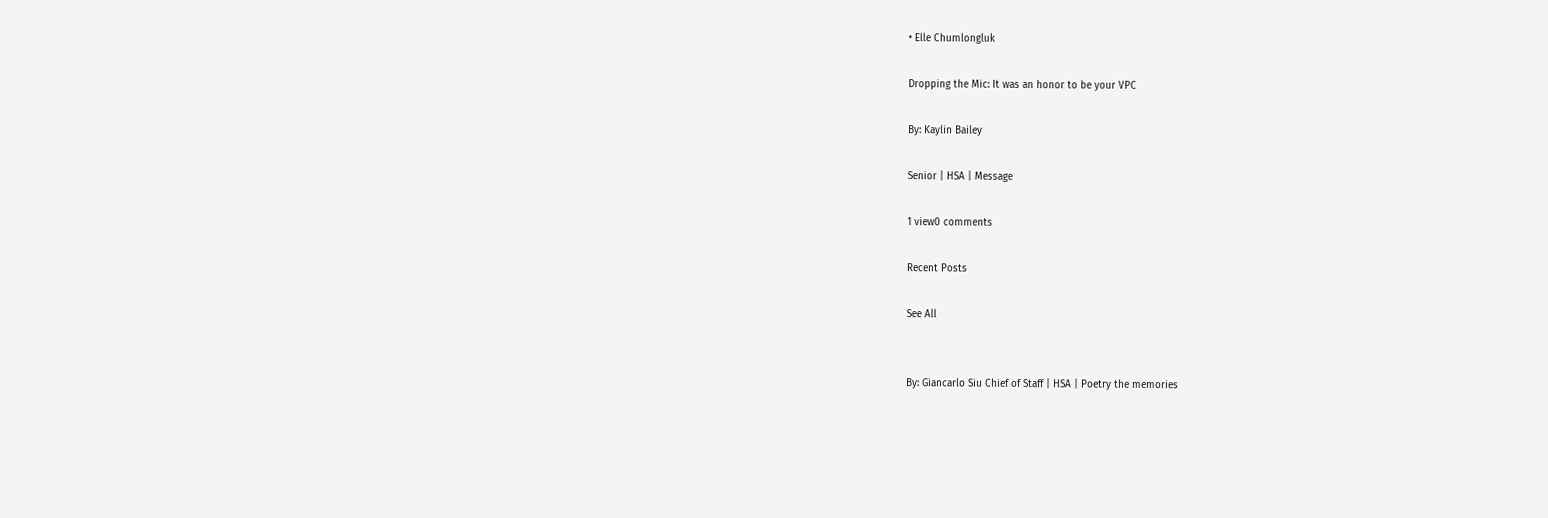• Elle Chumlongluk

Dropping the Mic: It was an honor to be your VPC

By: Kaylin Bailey

Senior | HSA | Message

1 view0 comments

Recent Posts

See All


By: Giancarlo Siu Chief of Staff | HSA | Poetry the memories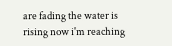are fading the water is rising now i'm reaching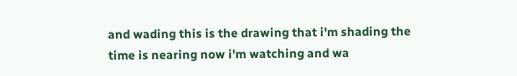and wading this is the drawing that i'm shading the time is nearing now i'm watching and wa